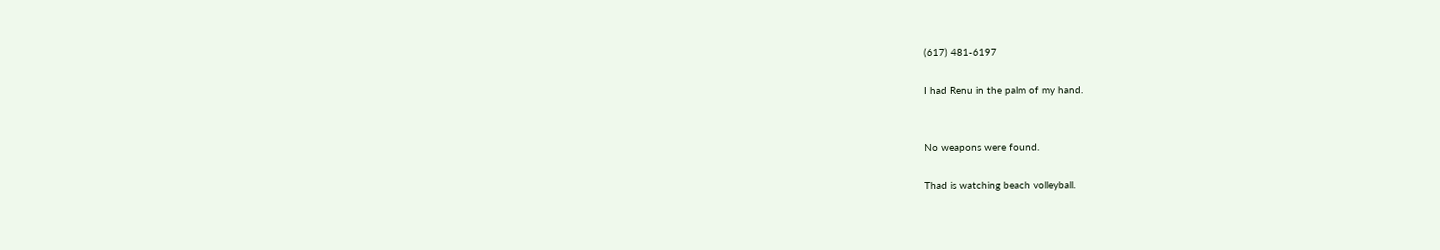(617) 481-6197

I had Renu in the palm of my hand.


No weapons were found.

Thad is watching beach volleyball.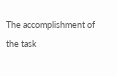The accomplishment of the task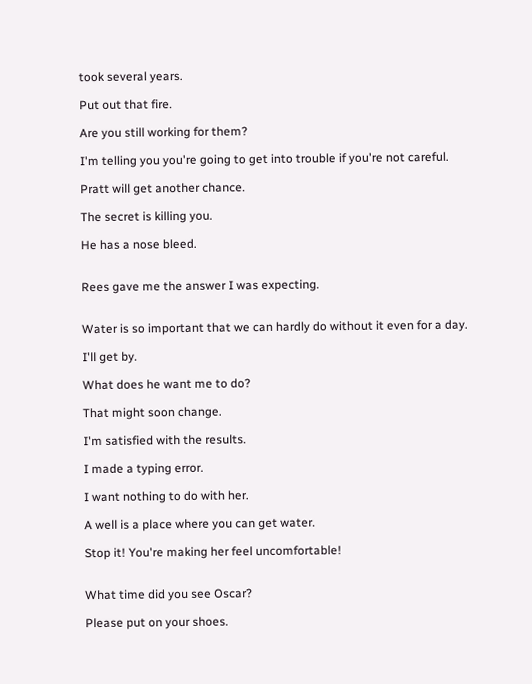took several years.

Put out that fire.

Are you still working for them?

I'm telling you you're going to get into trouble if you're not careful.

Pratt will get another chance.

The secret is killing you.

He has a nose bleed.


Rees gave me the answer I was expecting.


Water is so important that we can hardly do without it even for a day.

I'll get by.

What does he want me to do?

That might soon change.

I'm satisfied with the results.

I made a typing error.

I want nothing to do with her.

A well is a place where you can get water.

Stop it! You're making her feel uncomfortable!


What time did you see Oscar?

Please put on your shoes.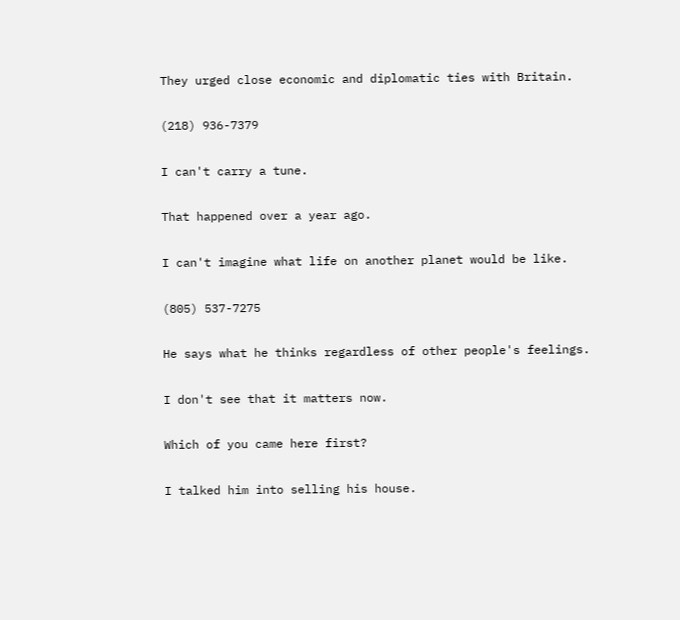They urged close economic and diplomatic ties with Britain.

(218) 936-7379

I can't carry a tune.

That happened over a year ago.

I can't imagine what life on another planet would be like.

(805) 537-7275

He says what he thinks regardless of other people's feelings.

I don't see that it matters now.

Which of you came here first?

I talked him into selling his house.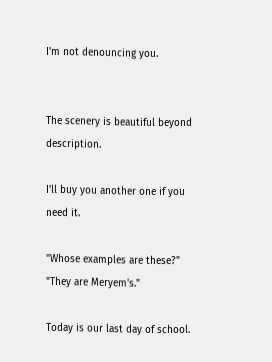I'm not denouncing you.


The scenery is beautiful beyond description.

I'll buy you another one if you need it.

"Whose examples are these?" "They are Meryem's."

Today is our last day of school.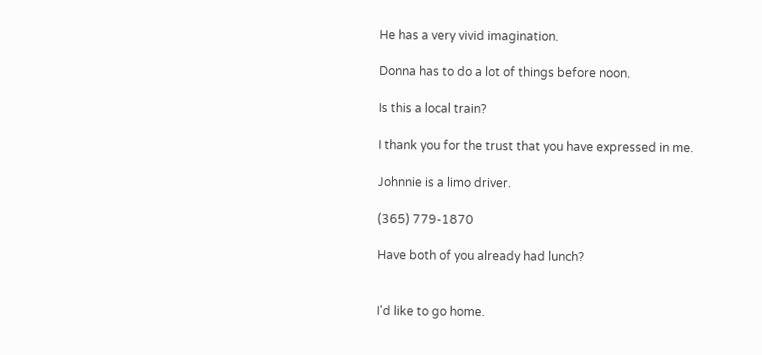He has a very vivid imagination.

Donna has to do a lot of things before noon.

Is this a local train?

I thank you for the trust that you have expressed in me.

Johnnie is a limo driver.

(365) 779-1870

Have both of you already had lunch?


I'd like to go home.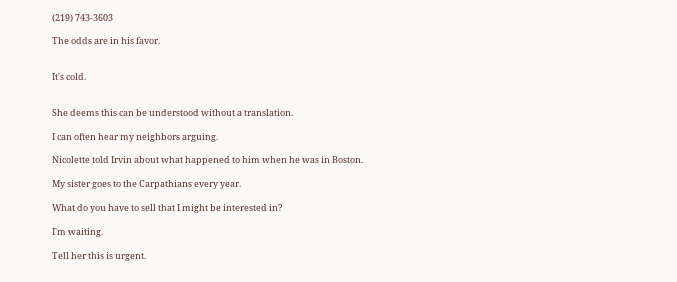(219) 743-3603

The odds are in his favor.


It's cold.


She deems this can be understood without a translation.

I can often hear my neighbors arguing.

Nicolette told Irvin about what happened to him when he was in Boston.

My sister goes to the Carpathians every year.

What do you have to sell that I might be interested in?

I'm waiting.

Tell her this is urgent.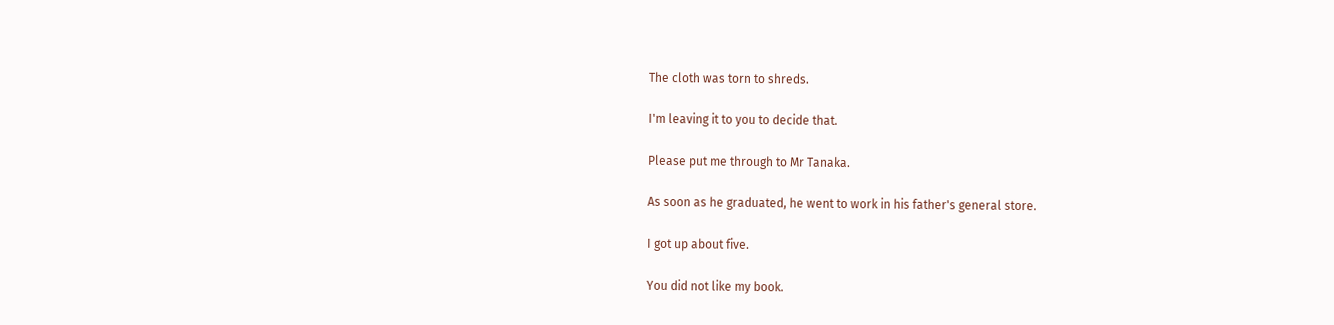The cloth was torn to shreds.

I'm leaving it to you to decide that.

Please put me through to Mr Tanaka.

As soon as he graduated, he went to work in his father's general store.

I got up about five.

You did not like my book.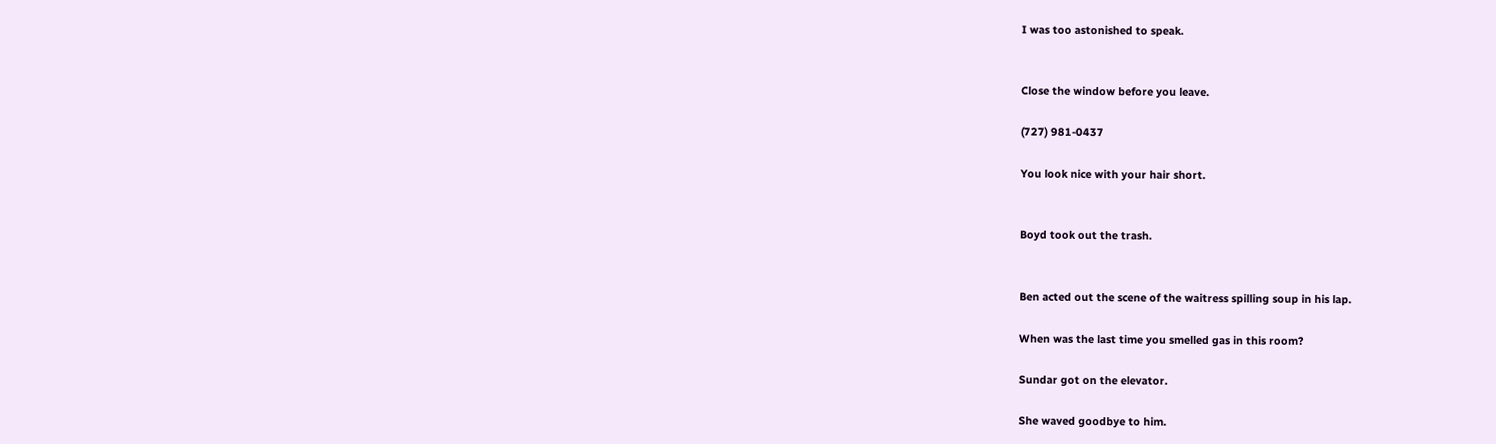I was too astonished to speak.


Close the window before you leave.

(727) 981-0437

You look nice with your hair short.


Boyd took out the trash.


Ben acted out the scene of the waitress spilling soup in his lap.

When was the last time you smelled gas in this room?

Sundar got on the elevator.

She waved goodbye to him.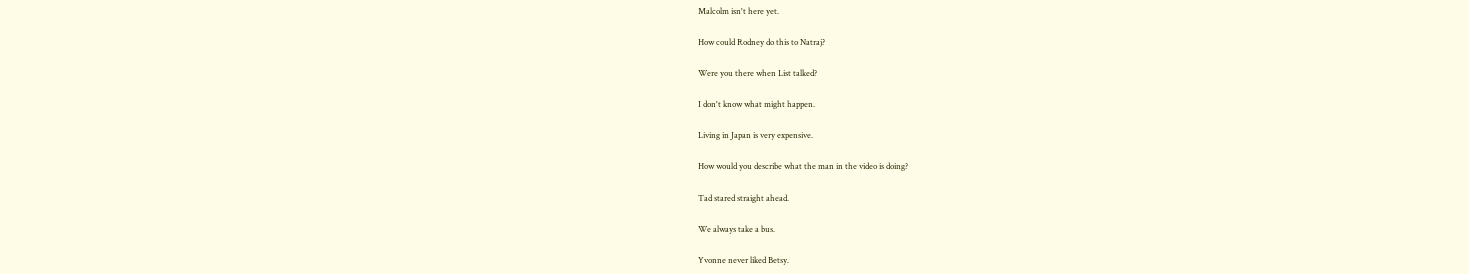Malcolm isn't here yet.

How could Rodney do this to Natraj?

Were you there when List talked?

I don't know what might happen.

Living in Japan is very expensive.

How would you describe what the man in the video is doing?

Tad stared straight ahead.

We always take a bus.

Yvonne never liked Betsy.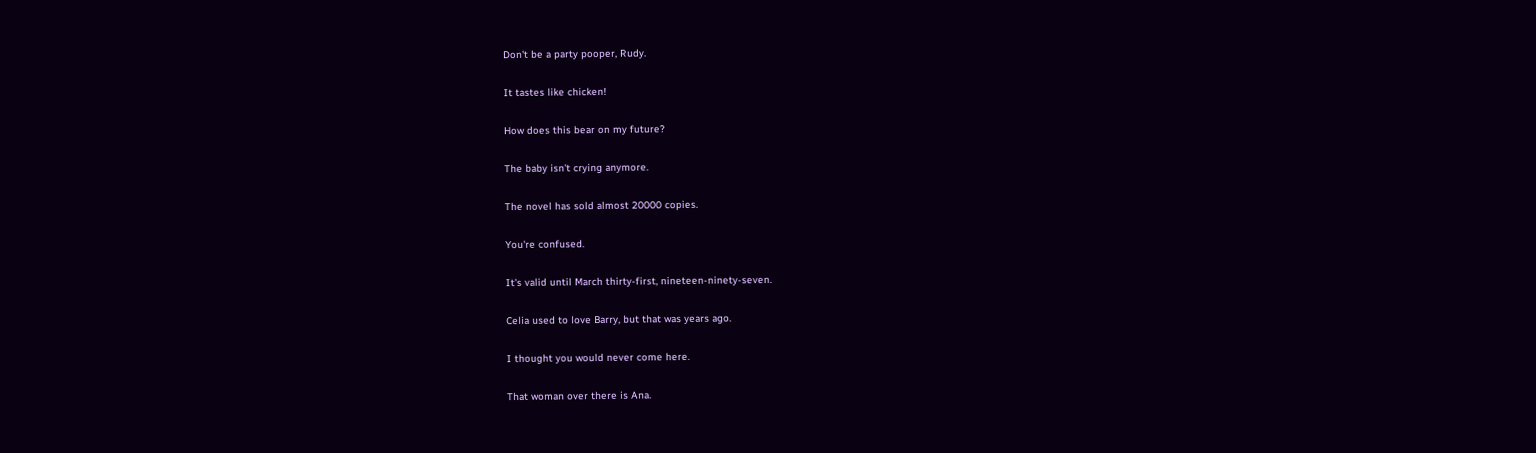Don't be a party pooper, Rudy.

It tastes like chicken!

How does this bear on my future?

The baby isn't crying anymore.

The novel has sold almost 20000 copies.

You're confused.

It's valid until March thirty-first, nineteen-ninety-seven.

Celia used to love Barry, but that was years ago.

I thought you would never come here.

That woman over there is Ana.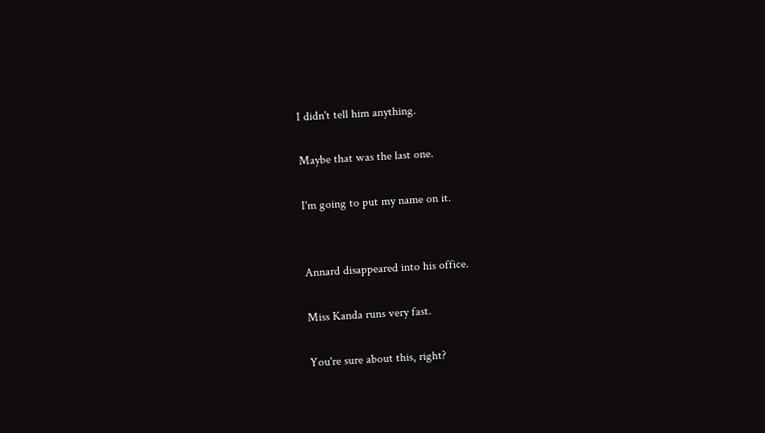I didn't tell him anything.

Maybe that was the last one.

I'm going to put my name on it.


Annard disappeared into his office.

Miss Kanda runs very fast.

You're sure about this, right?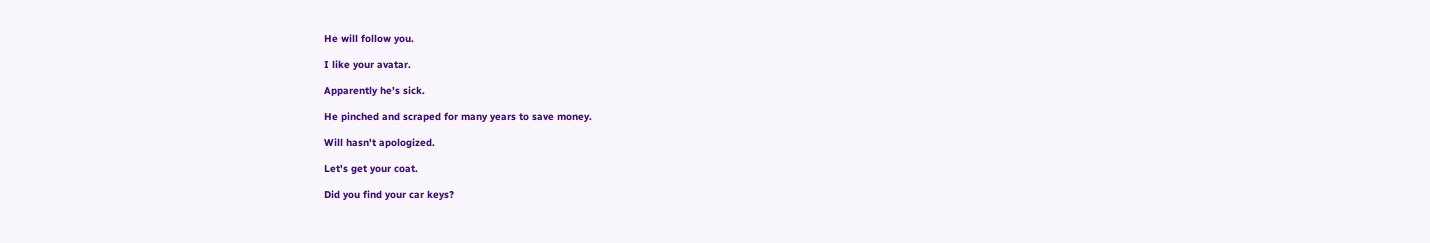He will follow you.

I like your avatar.

Apparently he's sick.

He pinched and scraped for many years to save money.

Will hasn't apologized.

Let's get your coat.

Did you find your car keys?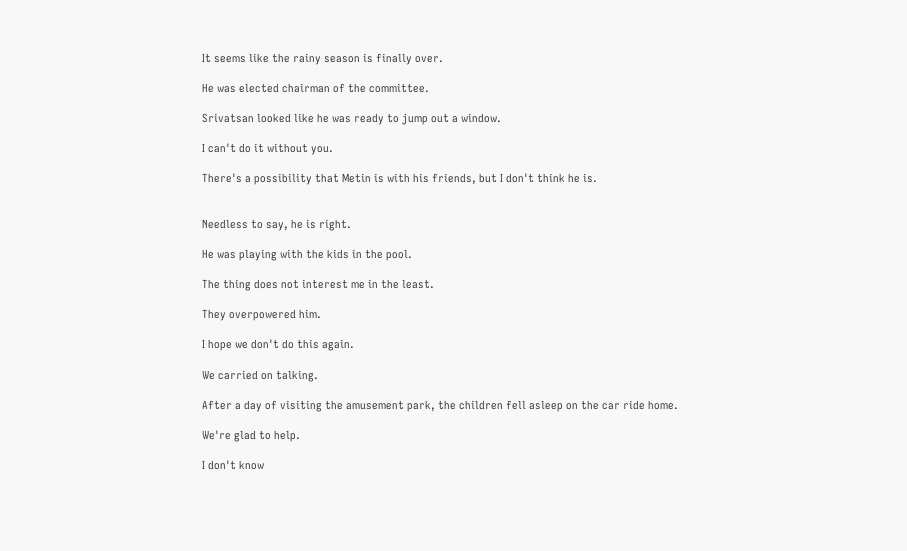It seems like the rainy season is finally over.

He was elected chairman of the committee.

Srivatsan looked like he was ready to jump out a window.

I can't do it without you.

There's a possibility that Metin is with his friends, but I don't think he is.


Needless to say, he is right.

He was playing with the kids in the pool.

The thing does not interest me in the least.

They overpowered him.

I hope we don't do this again.

We carried on talking.

After a day of visiting the amusement park, the children fell asleep on the car ride home.

We're glad to help.

I don't know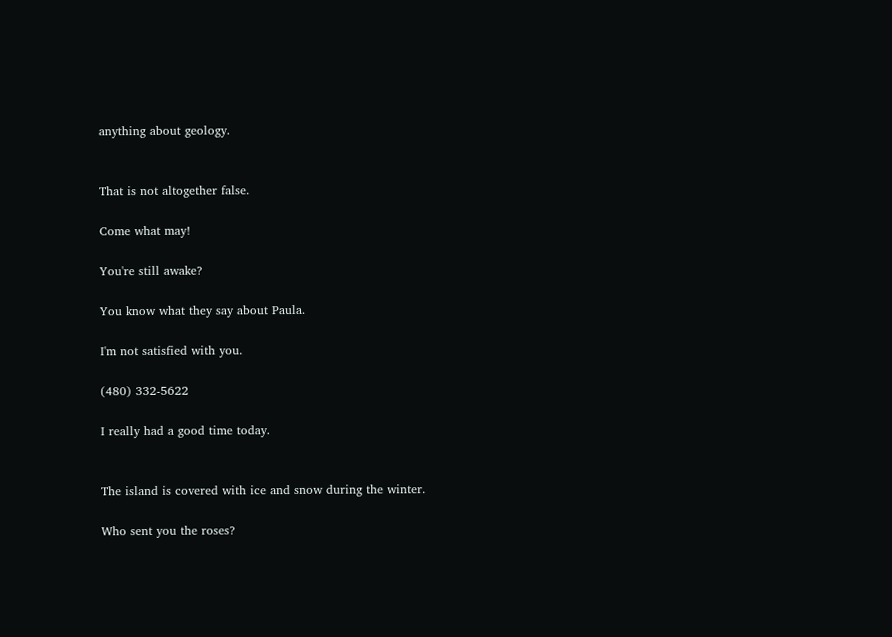anything about geology.


That is not altogether false.

Come what may!

You're still awake?

You know what they say about Paula.

I'm not satisfied with you.

(480) 332-5622

I really had a good time today.


The island is covered with ice and snow during the winter.

Who sent you the roses?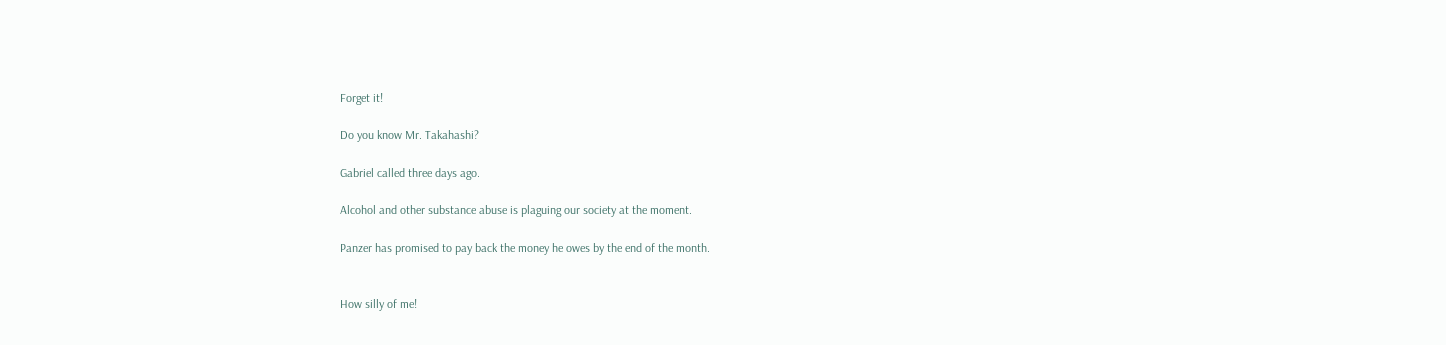Forget it!

Do you know Mr. Takahashi?

Gabriel called three days ago.

Alcohol and other substance abuse is plaguing our society at the moment.

Panzer has promised to pay back the money he owes by the end of the month.


How silly of me!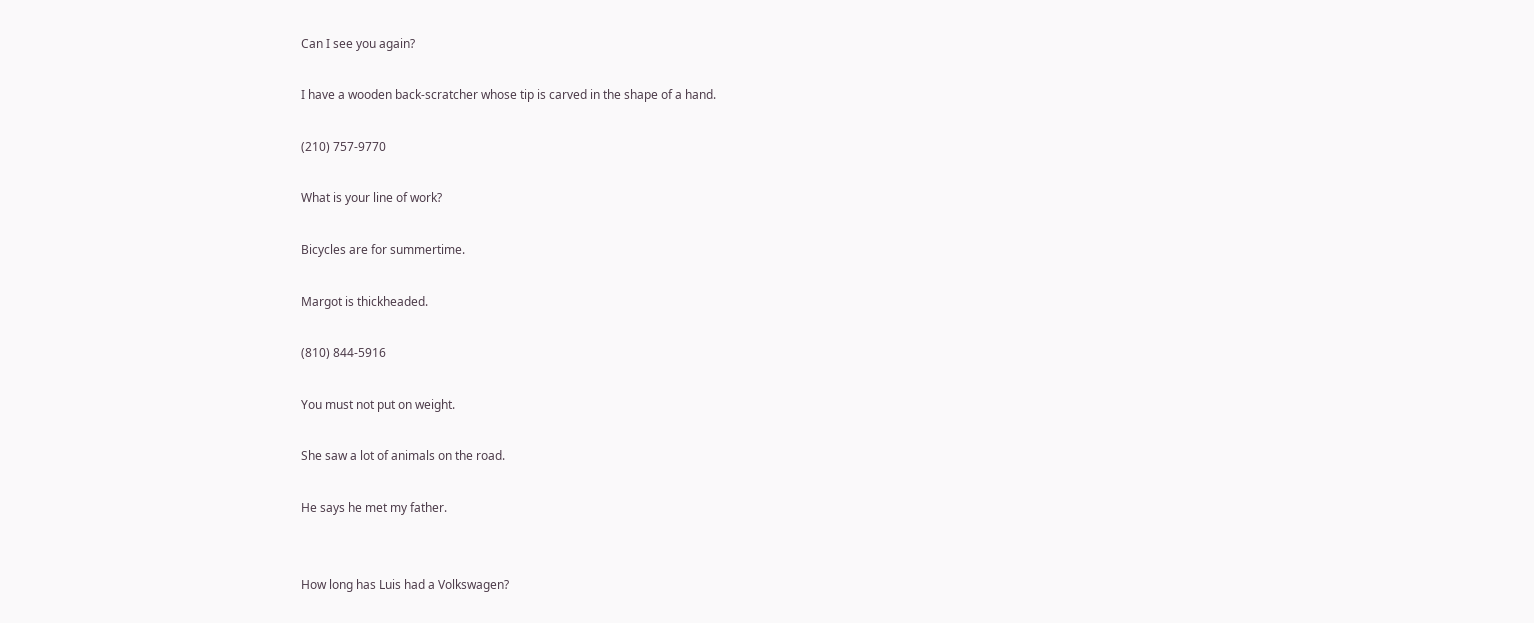Can I see you again?

I have a wooden back-scratcher whose tip is carved in the shape of a hand.

(210) 757-9770

What is your line of work?

Bicycles are for summertime.

Margot is thickheaded.

(810) 844-5916

You must not put on weight.

She saw a lot of animals on the road.

He says he met my father.


How long has Luis had a Volkswagen?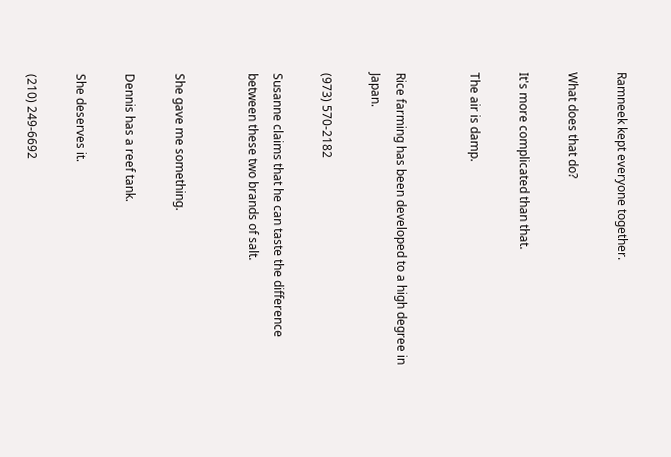Ramneek kept everyone together.

What does that do?

It's more complicated than that.

The air is damp.


Rice farming has been developed to a high degree in Japan.

(973) 570-2182

Susanne claims that he can taste the difference between these two brands of salt.


She gave me something.

Dennis has a reef tank.

She deserves it.

(210) 249-6692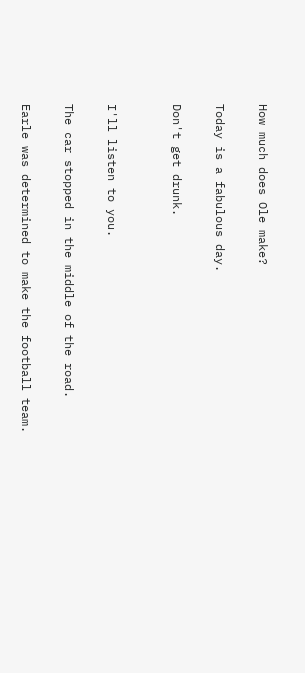How much does Ole make?

Today is a fabulous day.

Don't get drunk.


I'll listen to you.

The car stopped in the middle of the road.

Earle was determined to make the football team.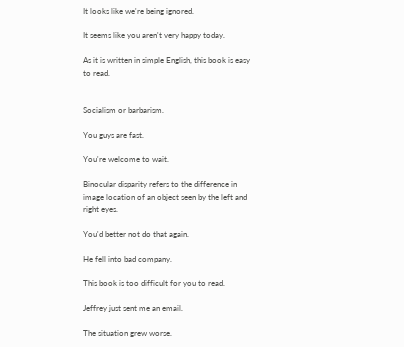It looks like we're being ignored.

It seems like you aren't very happy today.

As it is written in simple English, this book is easy to read.


Socialism or barbarism.

You guys are fast.

You're welcome to wait.

Binocular disparity refers to the difference in image location of an object seen by the left and right eyes.

You'd better not do that again.

He fell into bad company.

This book is too difficult for you to read.

Jeffrey just sent me an email.

The situation grew worse.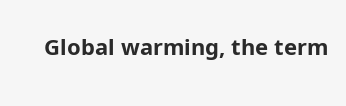Global warming, the term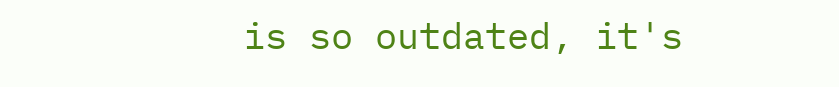is so outdated, it's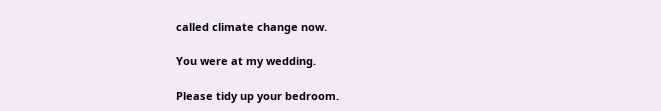called climate change now.

You were at my wedding.

Please tidy up your bedroom.